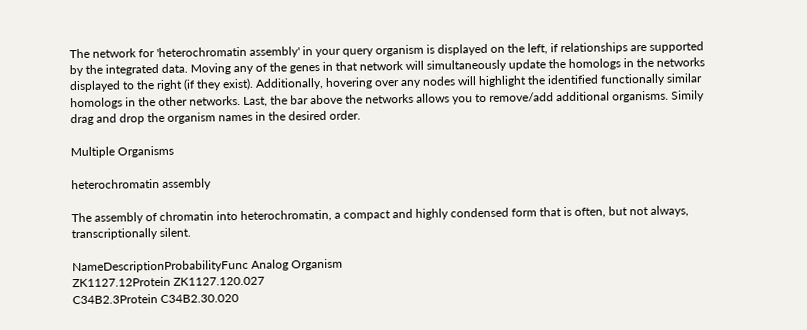The network for 'heterochromatin assembly' in your query organism is displayed on the left, if relationships are supported by the integrated data. Moving any of the genes in that network will simultaneously update the homologs in the networks displayed to the right (if they exist). Additionally, hovering over any nodes will highlight the identified functionally similar homologs in the other networks. Last, the bar above the networks allows you to remove/add additional organisms. Simily drag and drop the organism names in the desired order.

Multiple Organisms

heterochromatin assembly

The assembly of chromatin into heterochromatin, a compact and highly condensed form that is often, but not always, transcriptionally silent.

NameDescriptionProbabilityFunc Analog Organism
ZK1127.12Protein ZK1127.120.027
C34B2.3Protein C34B2.30.020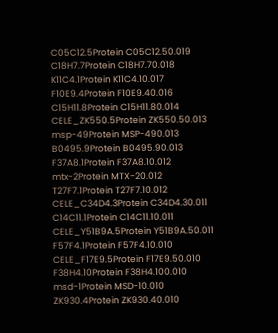C05C12.5Protein C05C12.50.019
C18H7.7Protein C18H7.70.018
K11C4.1Protein K11C4.10.017
F10E9.4Protein F10E9.40.016
C15H11.8Protein C15H11.80.014
CELE_ZK550.5Protein ZK550.50.013
msp-49Protein MSP-490.013
B0495.9Protein B0495.90.013
F37A8.1Protein F37A8.10.012
mtx-2Protein MTX-20.012
T27F7.1Protein T27F7.10.012
CELE_C34D4.3Protein C34D4.30.011
C14C11.1Protein C14C11.10.011
CELE_Y51B9A.5Protein Y51B9A.50.011
F57F4.1Protein F57F4.10.010
CELE_F17E9.5Protein F17E9.50.010
F38H4.10Protein F38H4.100.010
msd-1Protein MSD-10.010
ZK930.4Protein ZK930.40.010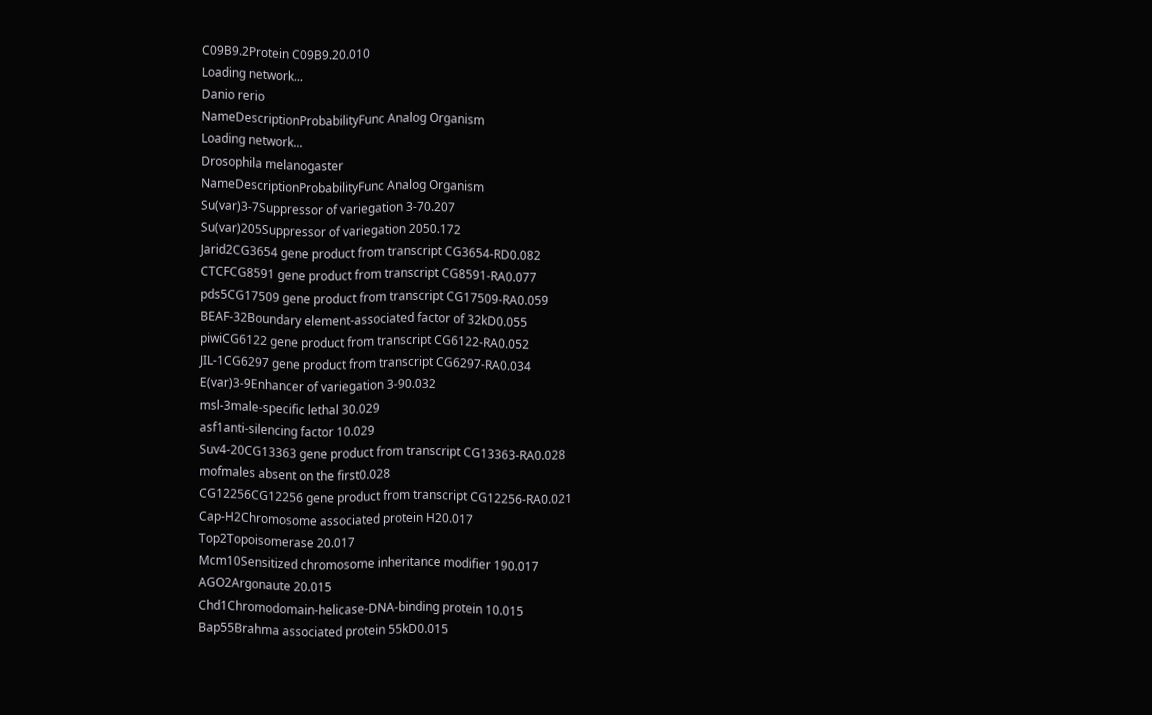C09B9.2Protein C09B9.20.010
Loading network...
Danio rerio
NameDescriptionProbabilityFunc Analog Organism
Loading network...
Drosophila melanogaster
NameDescriptionProbabilityFunc Analog Organism
Su(var)3-7Suppressor of variegation 3-70.207
Su(var)205Suppressor of variegation 2050.172
Jarid2CG3654 gene product from transcript CG3654-RD0.082
CTCFCG8591 gene product from transcript CG8591-RA0.077
pds5CG17509 gene product from transcript CG17509-RA0.059
BEAF-32Boundary element-associated factor of 32kD0.055
piwiCG6122 gene product from transcript CG6122-RA0.052
JIL-1CG6297 gene product from transcript CG6297-RA0.034
E(var)3-9Enhancer of variegation 3-90.032
msl-3male-specific lethal 30.029
asf1anti-silencing factor 10.029
Suv4-20CG13363 gene product from transcript CG13363-RA0.028
mofmales absent on the first0.028
CG12256CG12256 gene product from transcript CG12256-RA0.021
Cap-H2Chromosome associated protein H20.017
Top2Topoisomerase 20.017
Mcm10Sensitized chromosome inheritance modifier 190.017
AGO2Argonaute 20.015
Chd1Chromodomain-helicase-DNA-binding protein 10.015
Bap55Brahma associated protein 55kD0.015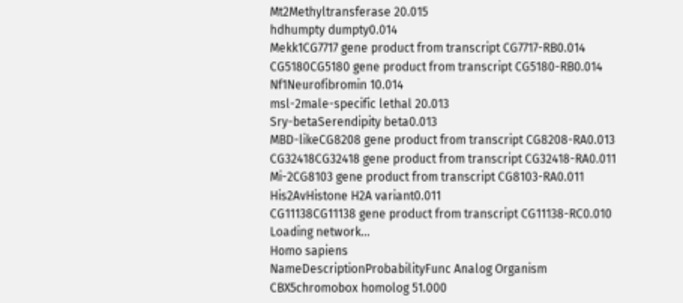Mt2Methyltransferase 20.015
hdhumpty dumpty0.014
Mekk1CG7717 gene product from transcript CG7717-RB0.014
CG5180CG5180 gene product from transcript CG5180-RB0.014
Nf1Neurofibromin 10.014
msl-2male-specific lethal 20.013
Sry-betaSerendipity beta0.013
MBD-likeCG8208 gene product from transcript CG8208-RA0.013
CG32418CG32418 gene product from transcript CG32418-RA0.011
Mi-2CG8103 gene product from transcript CG8103-RA0.011
His2AvHistone H2A variant0.011
CG11138CG11138 gene product from transcript CG11138-RC0.010
Loading network...
Homo sapiens
NameDescriptionProbabilityFunc Analog Organism
CBX5chromobox homolog 51.000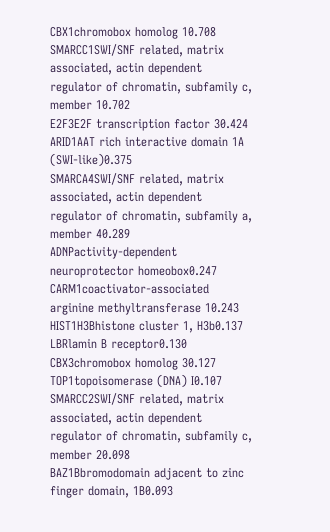CBX1chromobox homolog 10.708
SMARCC1SWI/SNF related, matrix associated, actin dependent regulator of chromatin, subfamily c, member 10.702
E2F3E2F transcription factor 30.424
ARID1AAT rich interactive domain 1A (SWI-like)0.375
SMARCA4SWI/SNF related, matrix associated, actin dependent regulator of chromatin, subfamily a, member 40.289
ADNPactivity-dependent neuroprotector homeobox0.247
CARM1coactivator-associated arginine methyltransferase 10.243
HIST1H3Bhistone cluster 1, H3b0.137
LBRlamin B receptor0.130
CBX3chromobox homolog 30.127
TOP1topoisomerase (DNA) I0.107
SMARCC2SWI/SNF related, matrix associated, actin dependent regulator of chromatin, subfamily c, member 20.098
BAZ1Bbromodomain adjacent to zinc finger domain, 1B0.093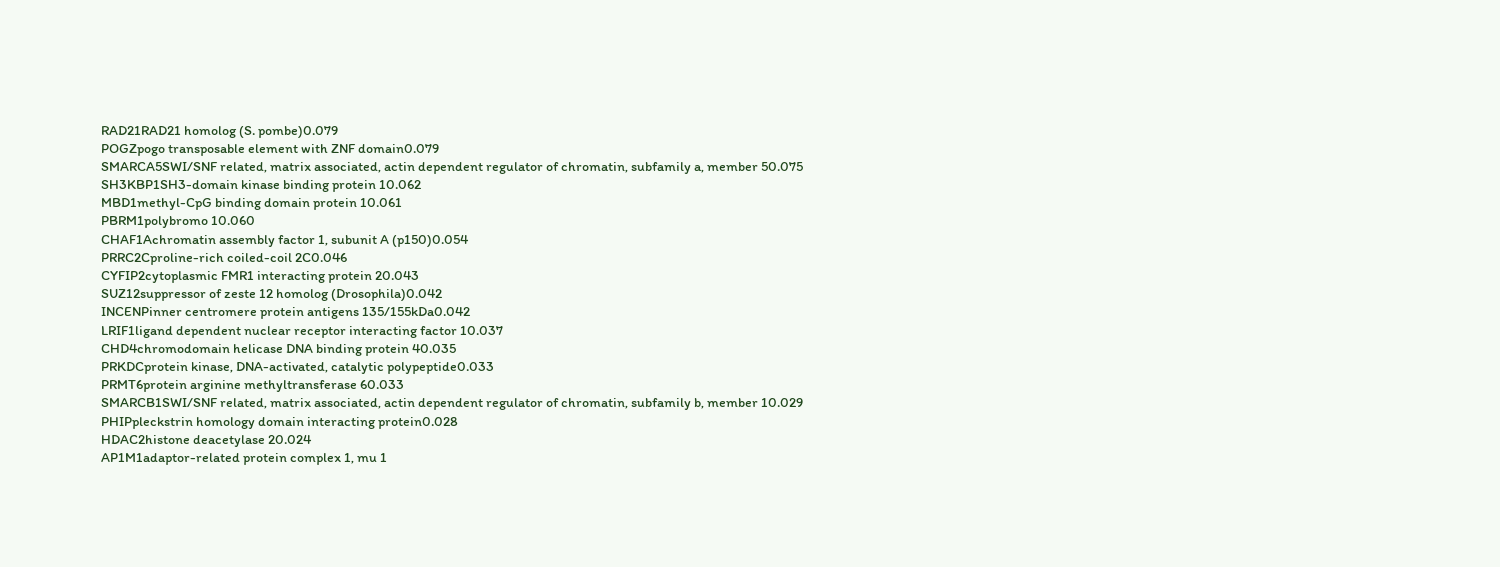RAD21RAD21 homolog (S. pombe)0.079
POGZpogo transposable element with ZNF domain0.079
SMARCA5SWI/SNF related, matrix associated, actin dependent regulator of chromatin, subfamily a, member 50.075
SH3KBP1SH3-domain kinase binding protein 10.062
MBD1methyl-CpG binding domain protein 10.061
PBRM1polybromo 10.060
CHAF1Achromatin assembly factor 1, subunit A (p150)0.054
PRRC2Cproline-rich coiled-coil 2C0.046
CYFIP2cytoplasmic FMR1 interacting protein 20.043
SUZ12suppressor of zeste 12 homolog (Drosophila)0.042
INCENPinner centromere protein antigens 135/155kDa0.042
LRIF1ligand dependent nuclear receptor interacting factor 10.037
CHD4chromodomain helicase DNA binding protein 40.035
PRKDCprotein kinase, DNA-activated, catalytic polypeptide0.033
PRMT6protein arginine methyltransferase 60.033
SMARCB1SWI/SNF related, matrix associated, actin dependent regulator of chromatin, subfamily b, member 10.029
PHIPpleckstrin homology domain interacting protein0.028
HDAC2histone deacetylase 20.024
AP1M1adaptor-related protein complex 1, mu 1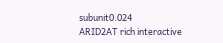subunit0.024
ARID2AT rich interactive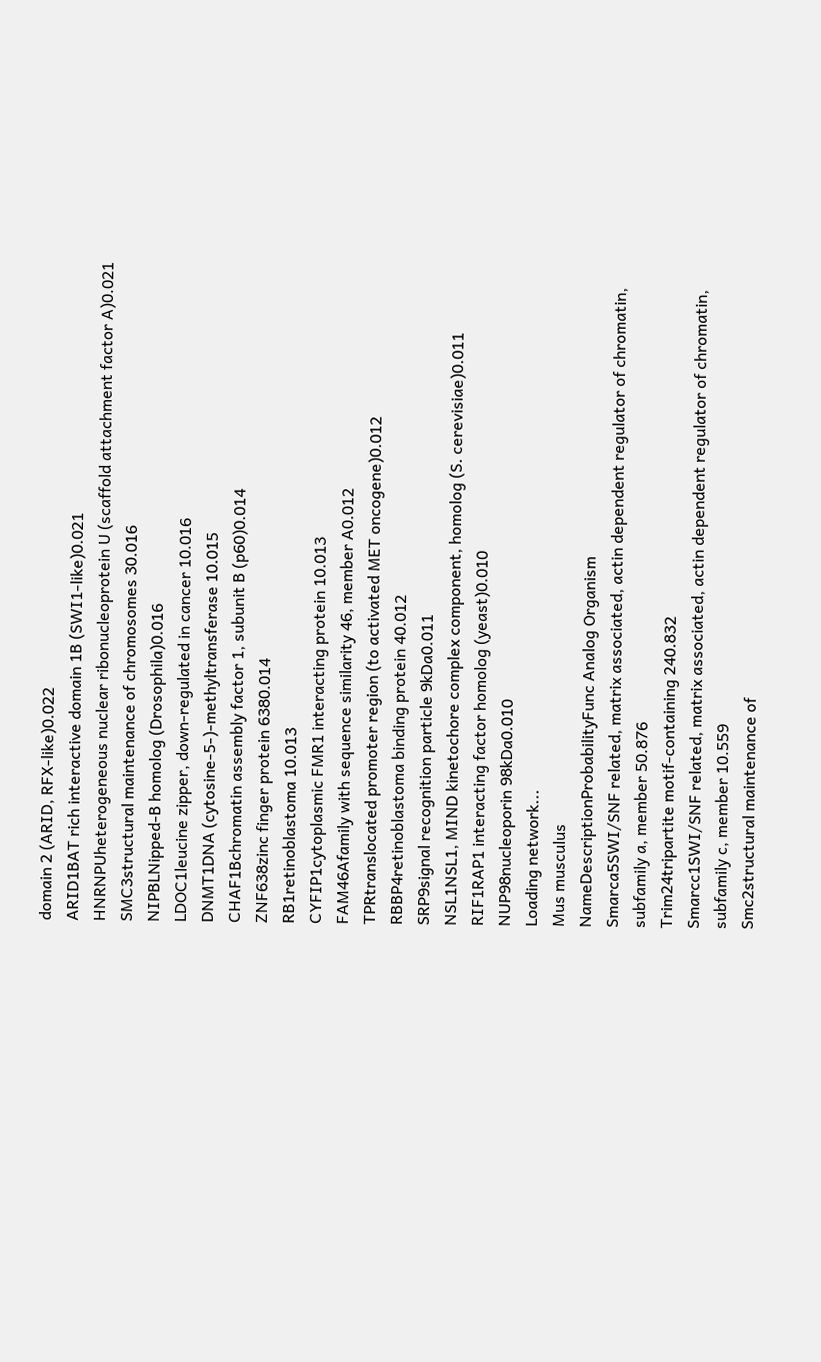domain 2 (ARID, RFX-like)0.022
ARID1BAT rich interactive domain 1B (SWI1-like)0.021
HNRNPUheterogeneous nuclear ribonucleoprotein U (scaffold attachment factor A)0.021
SMC3structural maintenance of chromosomes 30.016
NIPBLNipped-B homolog (Drosophila)0.016
LDOC1leucine zipper, down-regulated in cancer 10.016
DNMT1DNA (cytosine-5-)-methyltransferase 10.015
CHAF1Bchromatin assembly factor 1, subunit B (p60)0.014
ZNF638zinc finger protein 6380.014
RB1retinoblastoma 10.013
CYFIP1cytoplasmic FMR1 interacting protein 10.013
FAM46Afamily with sequence similarity 46, member A0.012
TPRtranslocated promoter region (to activated MET oncogene)0.012
RBBP4retinoblastoma binding protein 40.012
SRP9signal recognition particle 9kDa0.011
NSL1NSL1, MIND kinetochore complex component, homolog (S. cerevisiae)0.011
RIF1RAP1 interacting factor homolog (yeast)0.010
NUP98nucleoporin 98kDa0.010
Loading network...
Mus musculus
NameDescriptionProbabilityFunc Analog Organism
Smarca5SWI/SNF related, matrix associated, actin dependent regulator of chromatin, subfamily a, member 50.876
Trim24tripartite motif-containing 240.832
Smarcc1SWI/SNF related, matrix associated, actin dependent regulator of chromatin, subfamily c, member 10.559
Smc2structural maintenance of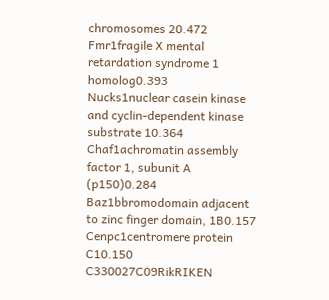chromosomes 20.472
Fmr1fragile X mental retardation syndrome 1 homolog0.393
Nucks1nuclear casein kinase and cyclin-dependent kinase substrate 10.364
Chaf1achromatin assembly factor 1, subunit A (p150)0.284
Baz1bbromodomain adjacent to zinc finger domain, 1B0.157
Cenpc1centromere protein C10.150
C330027C09RikRIKEN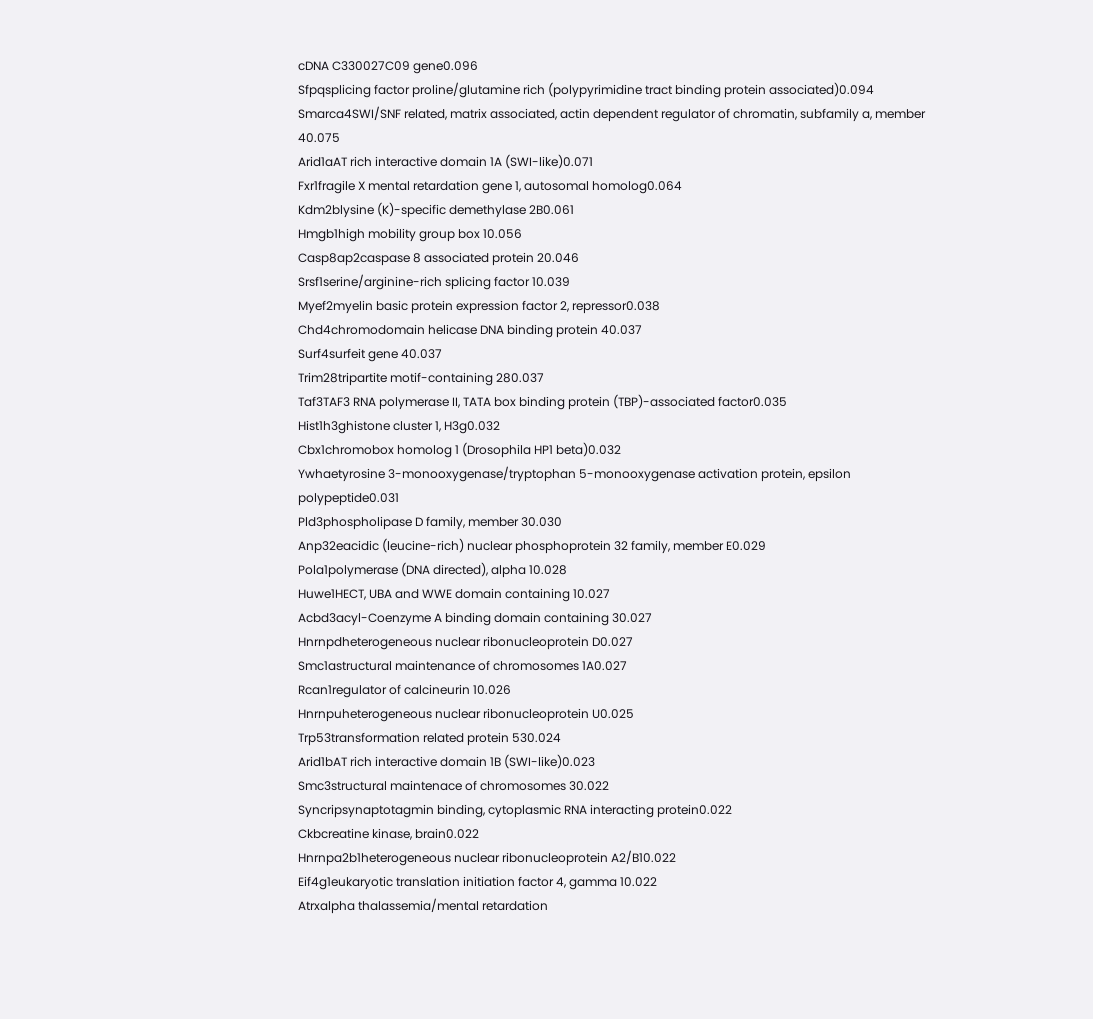cDNA C330027C09 gene0.096
Sfpqsplicing factor proline/glutamine rich (polypyrimidine tract binding protein associated)0.094
Smarca4SWI/SNF related, matrix associated, actin dependent regulator of chromatin, subfamily a, member 40.075
Arid1aAT rich interactive domain 1A (SWI-like)0.071
Fxr1fragile X mental retardation gene 1, autosomal homolog0.064
Kdm2blysine (K)-specific demethylase 2B0.061
Hmgb1high mobility group box 10.056
Casp8ap2caspase 8 associated protein 20.046
Srsf1serine/arginine-rich splicing factor 10.039
Myef2myelin basic protein expression factor 2, repressor0.038
Chd4chromodomain helicase DNA binding protein 40.037
Surf4surfeit gene 40.037
Trim28tripartite motif-containing 280.037
Taf3TAF3 RNA polymerase II, TATA box binding protein (TBP)-associated factor0.035
Hist1h3ghistone cluster 1, H3g0.032
Cbx1chromobox homolog 1 (Drosophila HP1 beta)0.032
Ywhaetyrosine 3-monooxygenase/tryptophan 5-monooxygenase activation protein, epsilon polypeptide0.031
Pld3phospholipase D family, member 30.030
Anp32eacidic (leucine-rich) nuclear phosphoprotein 32 family, member E0.029
Pola1polymerase (DNA directed), alpha 10.028
Huwe1HECT, UBA and WWE domain containing 10.027
Acbd3acyl-Coenzyme A binding domain containing 30.027
Hnrnpdheterogeneous nuclear ribonucleoprotein D0.027
Smc1astructural maintenance of chromosomes 1A0.027
Rcan1regulator of calcineurin 10.026
Hnrnpuheterogeneous nuclear ribonucleoprotein U0.025
Trp53transformation related protein 530.024
Arid1bAT rich interactive domain 1B (SWI-like)0.023
Smc3structural maintenace of chromosomes 30.022
Syncripsynaptotagmin binding, cytoplasmic RNA interacting protein0.022
Ckbcreatine kinase, brain0.022
Hnrnpa2b1heterogeneous nuclear ribonucleoprotein A2/B10.022
Eif4g1eukaryotic translation initiation factor 4, gamma 10.022
Atrxalpha thalassemia/mental retardation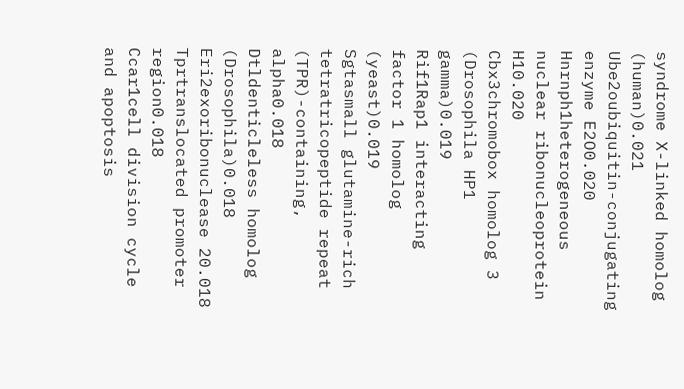syndrome X-linked homolog (human)0.021
Ube2oubiquitin-conjugating enzyme E2O0.020
Hnrnph1heterogeneous nuclear ribonucleoprotein H10.020
Cbx3chromobox homolog 3 (Drosophila HP1 gamma)0.019
Rif1Rap1 interacting factor 1 homolog (yeast)0.019
Sgtasmall glutamine-rich tetratricopeptide repeat (TPR)-containing, alpha0.018
Dtldenticleless homolog (Drosophila)0.018
Eri2exoribonuclease 20.018
Tprtranslocated promoter region0.018
Ccar1cell division cycle and apoptosis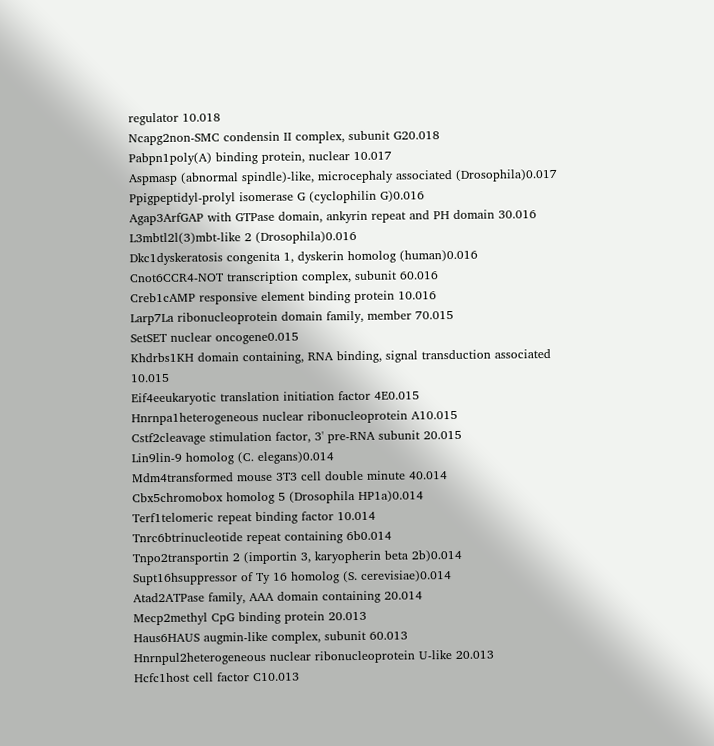regulator 10.018
Ncapg2non-SMC condensin II complex, subunit G20.018
Pabpn1poly(A) binding protein, nuclear 10.017
Aspmasp (abnormal spindle)-like, microcephaly associated (Drosophila)0.017
Ppigpeptidyl-prolyl isomerase G (cyclophilin G)0.016
Agap3ArfGAP with GTPase domain, ankyrin repeat and PH domain 30.016
L3mbtl2l(3)mbt-like 2 (Drosophila)0.016
Dkc1dyskeratosis congenita 1, dyskerin homolog (human)0.016
Cnot6CCR4-NOT transcription complex, subunit 60.016
Creb1cAMP responsive element binding protein 10.016
Larp7La ribonucleoprotein domain family, member 70.015
SetSET nuclear oncogene0.015
Khdrbs1KH domain containing, RNA binding, signal transduction associated 10.015
Eif4eeukaryotic translation initiation factor 4E0.015
Hnrnpa1heterogeneous nuclear ribonucleoprotein A10.015
Cstf2cleavage stimulation factor, 3' pre-RNA subunit 20.015
Lin9lin-9 homolog (C. elegans)0.014
Mdm4transformed mouse 3T3 cell double minute 40.014
Cbx5chromobox homolog 5 (Drosophila HP1a)0.014
Terf1telomeric repeat binding factor 10.014
Tnrc6btrinucleotide repeat containing 6b0.014
Tnpo2transportin 2 (importin 3, karyopherin beta 2b)0.014
Supt16hsuppressor of Ty 16 homolog (S. cerevisiae)0.014
Atad2ATPase family, AAA domain containing 20.014
Mecp2methyl CpG binding protein 20.013
Haus6HAUS augmin-like complex, subunit 60.013
Hnrnpul2heterogeneous nuclear ribonucleoprotein U-like 20.013
Hcfc1host cell factor C10.013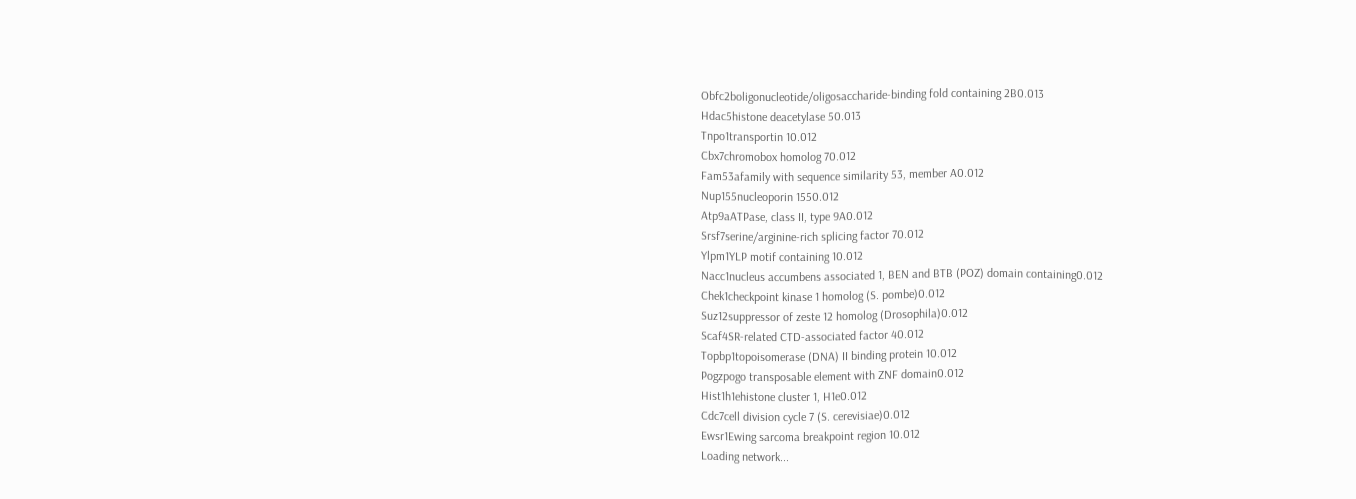Obfc2boligonucleotide/oligosaccharide-binding fold containing 2B0.013
Hdac5histone deacetylase 50.013
Tnpo1transportin 10.012
Cbx7chromobox homolog 70.012
Fam53afamily with sequence similarity 53, member A0.012
Nup155nucleoporin 1550.012
Atp9aATPase, class II, type 9A0.012
Srsf7serine/arginine-rich splicing factor 70.012
Ylpm1YLP motif containing 10.012
Nacc1nucleus accumbens associated 1, BEN and BTB (POZ) domain containing0.012
Chek1checkpoint kinase 1 homolog (S. pombe)0.012
Suz12suppressor of zeste 12 homolog (Drosophila)0.012
Scaf4SR-related CTD-associated factor 40.012
Topbp1topoisomerase (DNA) II binding protein 10.012
Pogzpogo transposable element with ZNF domain0.012
Hist1h1ehistone cluster 1, H1e0.012
Cdc7cell division cycle 7 (S. cerevisiae)0.012
Ewsr1Ewing sarcoma breakpoint region 10.012
Loading network...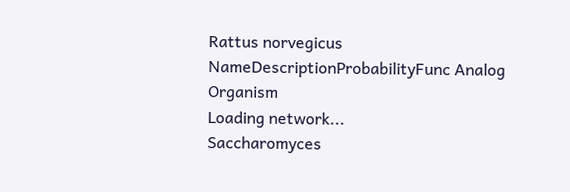Rattus norvegicus
NameDescriptionProbabilityFunc Analog Organism
Loading network...
Saccharomyces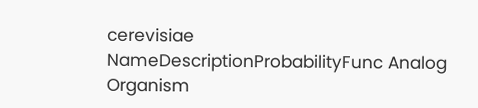cerevisiae
NameDescriptionProbabilityFunc Analog Organism